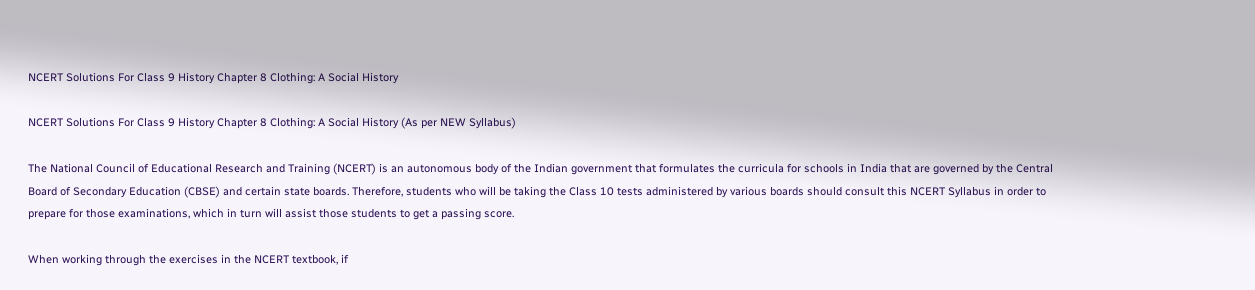NCERT Solutions For Class 9 History Chapter 8 Clothing: A Social History

NCERT Solutions For Class 9 History Chapter 8 Clothing: A Social History (As per NEW Syllabus)

The National Council of Educational Research and Training (NCERT) is an autonomous body of the Indian government that formulates the curricula for schools in India that are governed by the Central Board of Secondary Education (CBSE) and certain state boards. Therefore, students who will be taking the Class 10 tests administered by various boards should consult this NCERT Syllabus in order to prepare for those examinations, which in turn will assist those students to get a passing score.

When working through the exercises in the NCERT textbook, if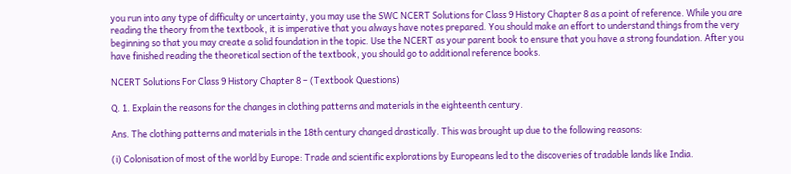you run into any type of difficulty or uncertainty, you may use the SWC NCERT Solutions for Class 9 History Chapter 8 as a point of reference. While you are reading the theory from the textbook, it is imperative that you always have notes prepared. You should make an effort to understand things from the very beginning so that you may create a solid foundation in the topic. Use the NCERT as your parent book to ensure that you have a strong foundation. After you have finished reading the theoretical section of the textbook, you should go to additional reference books.

NCERT Solutions For Class 9 History Chapter 8 – (Textbook Questions)

Q. 1. Explain the reasons for the changes in clothing patterns and materials in the eighteenth century.

Ans. The clothing patterns and materials in the 18th century changed drastically. This was brought up due to the following reasons:

(i) Colonisation of most of the world by Europe: Trade and scientific explorations by Europeans led to the discoveries of tradable lands like India.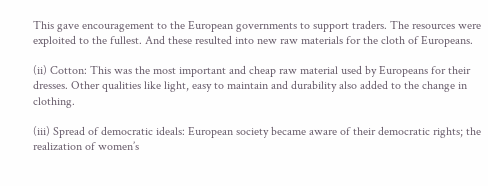This gave encouragement to the European governments to support traders. The resources were exploited to the fullest. And these resulted into new raw materials for the cloth of Europeans.

(ii) Cotton: This was the most important and cheap raw material used by Europeans for their dresses. Other qualities like light, easy to maintain and durability also added to the change in clothing.

(iii) Spread of democratic ideals: European society became aware of their democratic rights; the realization of women’s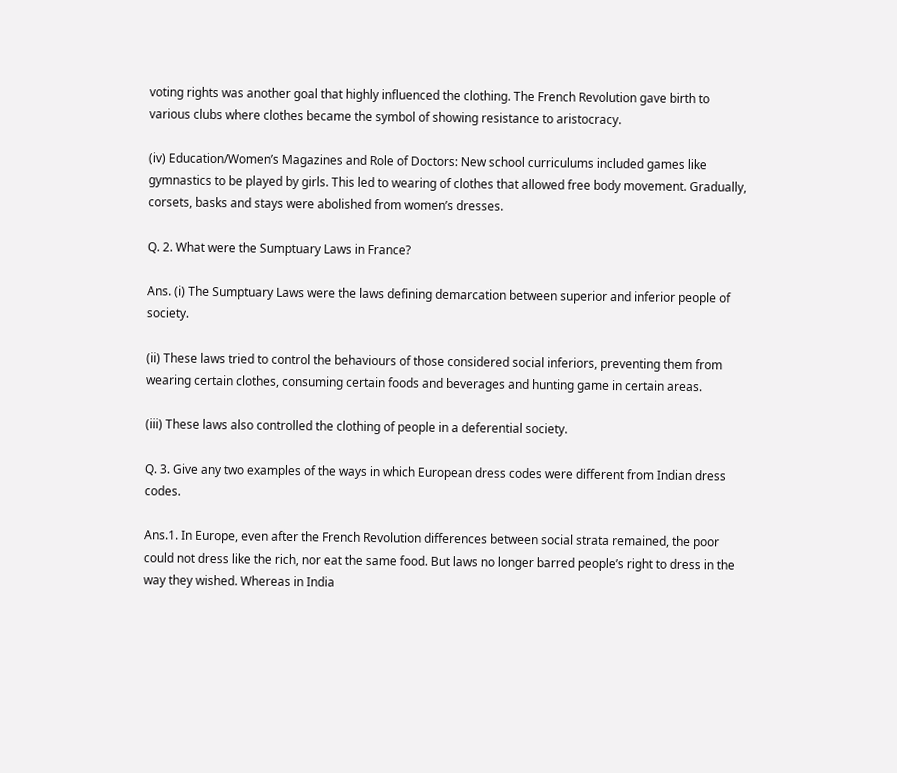voting rights was another goal that highly influenced the clothing. The French Revolution gave birth to various clubs where clothes became the symbol of showing resistance to aristocracy.

(iv) Education/Women’s Magazines and Role of Doctors: New school curriculums included games like gymnastics to be played by girls. This led to wearing of clothes that allowed free body movement. Gradually, corsets, basks and stays were abolished from women’s dresses.

Q. 2. What were the Sumptuary Laws in France?

Ans. (i) The Sumptuary Laws were the laws defining demarcation between superior and inferior people of society.

(ii) These laws tried to control the behaviours of those considered social inferiors, preventing them from wearing certain clothes, consuming certain foods and beverages and hunting game in certain areas.

(iii) These laws also controlled the clothing of people in a deferential society.

Q. 3. Give any two examples of the ways in which European dress codes were different from Indian dress codes.

Ans.1. In Europe, even after the French Revolution differences between social strata remained, the poor could not dress like the rich, nor eat the same food. But laws no longer barred people’s right to dress in the way they wished. Whereas in India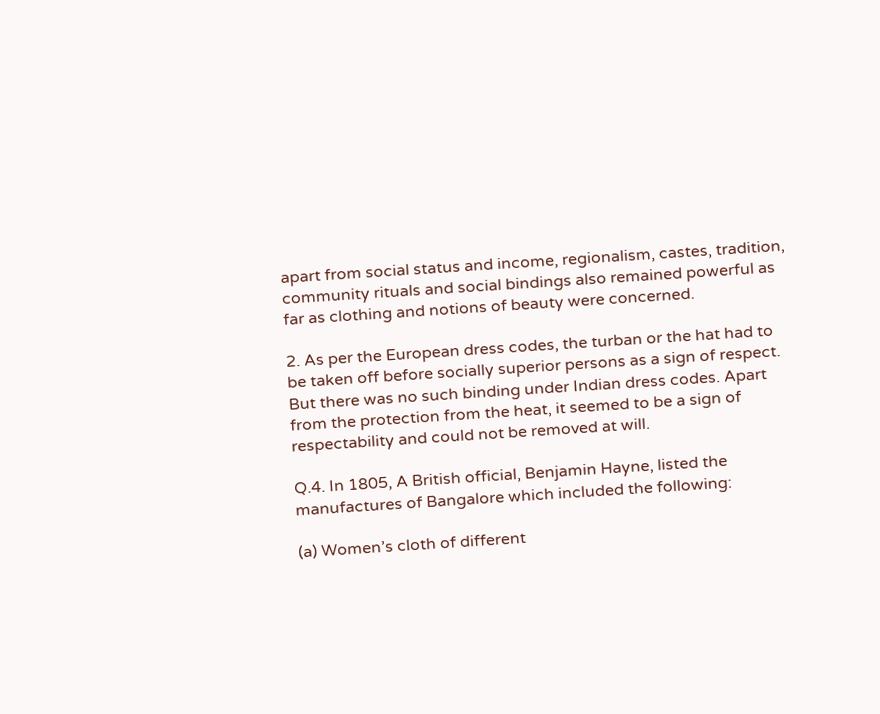apart from social status and income, regionalism, castes, tradition, community rituals and social bindings also remained powerful as far as clothing and notions of beauty were concerned.

2. As per the European dress codes, the turban or the hat had to be taken off before socially superior persons as a sign of respect. But there was no such binding under Indian dress codes. Apart from the protection from the heat, it seemed to be a sign of respectability and could not be removed at will.

Q.4. In 1805, A British official, Benjamin Hayne, listed the manufactures of Bangalore which included the following:

(a) Women’s cloth of different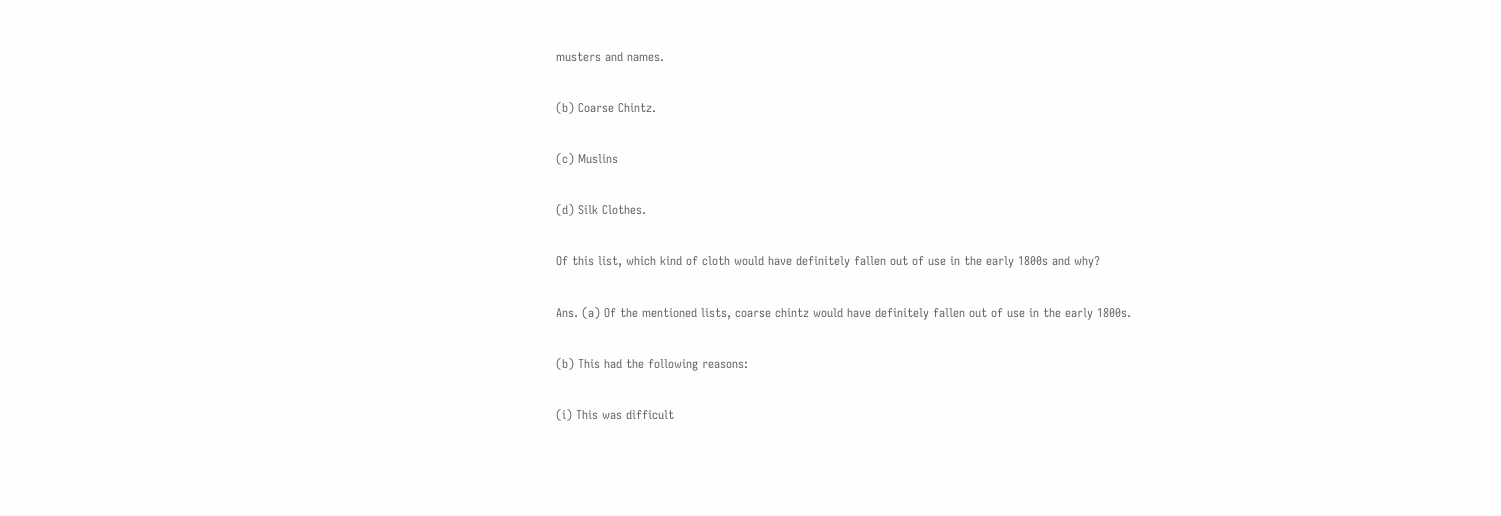musters and names.

(b) Coarse Chintz.

(c) Muslins

(d) Silk Clothes.

Of this list, which kind of cloth would have definitely fallen out of use in the early 1800s and why?

Ans. (a) Of the mentioned lists, coarse chintz would have definitely fallen out of use in the early 1800s.

(b) This had the following reasons:

(i) This was difficult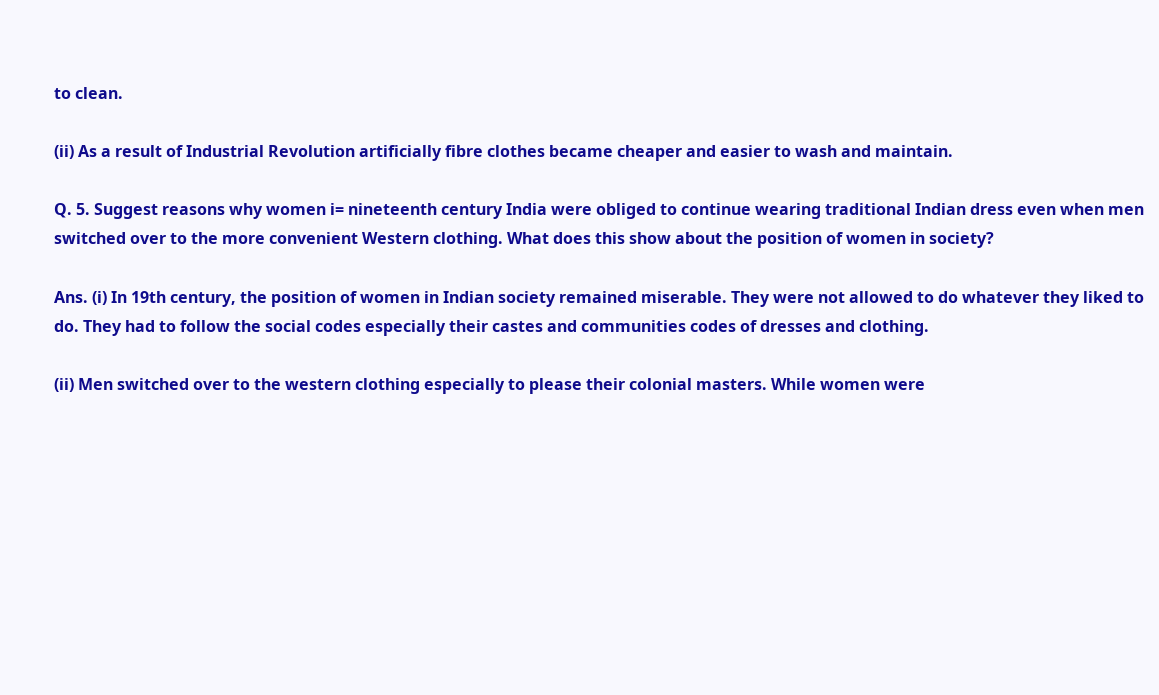to clean.

(ii) As a result of Industrial Revolution artificially fibre clothes became cheaper and easier to wash and maintain.

Q. 5. Suggest reasons why women i= nineteenth century India were obliged to continue wearing traditional Indian dress even when men switched over to the more convenient Western clothing. What does this show about the position of women in society?

Ans. (i) In 19th century, the position of women in Indian society remained miserable. They were not allowed to do whatever they liked to do. They had to follow the social codes especially their castes and communities codes of dresses and clothing.

(ii) Men switched over to the western clothing especially to please their colonial masters. While women were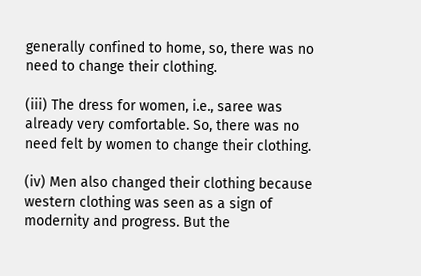generally confined to home, so, there was no need to change their clothing.

(iii) The dress for women, i.e., saree was already very comfortable. So, there was no need felt by women to change their clothing.

(iv) Men also changed their clothing because western clothing was seen as a sign of modernity and progress. But the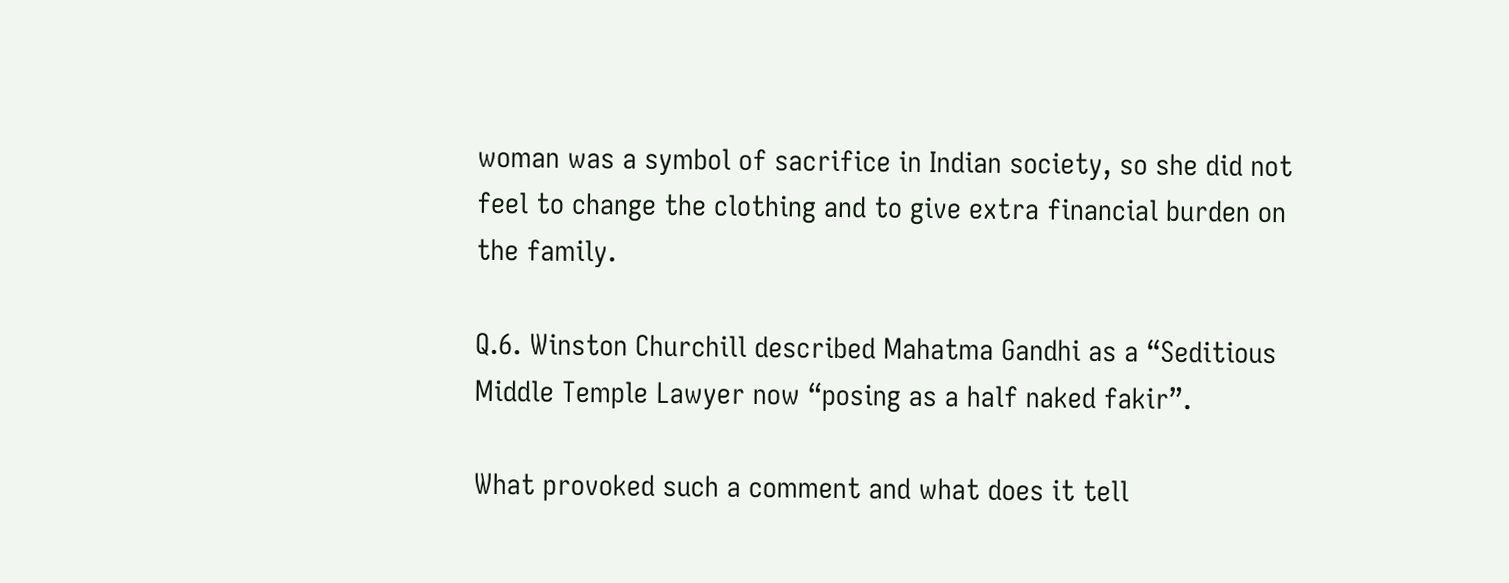woman was a symbol of sacrifice in Indian society, so she did not feel to change the clothing and to give extra financial burden on the family.

Q.6. Winston Churchill described Mahatma Gandhi as a “Seditious Middle Temple Lawyer now “posing as a half naked fakir”.

What provoked such a comment and what does it tell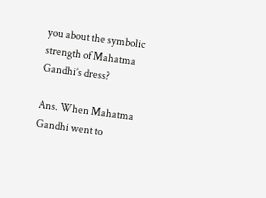you about the symbolic strength of Mahatma Gandhi’s dress?

Ans. When Mahatma Gandhi went to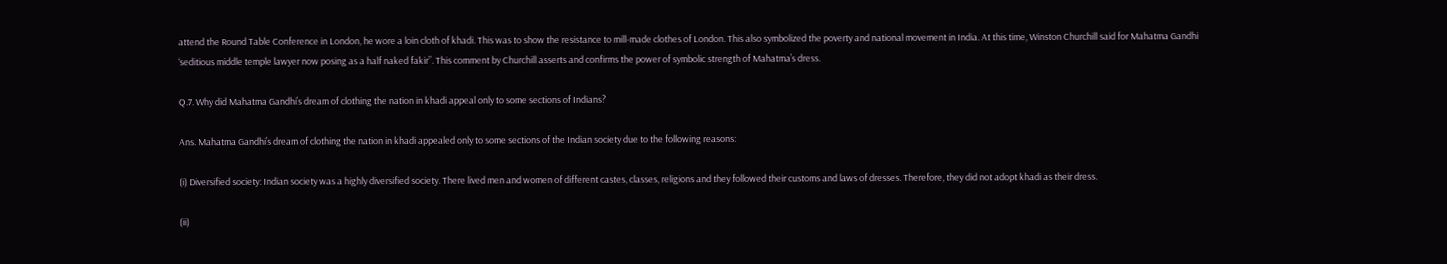attend the Round Table Conference in London, he wore a loin cloth of khadi. This was to show the resistance to mill-made clothes of London. This also symbolized the poverty and national movement in India. At this time, Winston Churchill said for Mahatma Gandhi ‘seditious middle temple lawyer now posing as a half naked fakir”. This comment by Churchill asserts and confirms the power of symbolic strength of Mahatma’s dress.

Q.7. Why did Mahatma Gandhi’s dream of clothing the nation in khadi appeal only to some sections of Indians?

Ans. Mahatma Gandhi’s dream of clothing the nation in khadi appealed only to some sections of the Indian society due to the following reasons:

(i) Diversified society: Indian society was a highly diversified society. There lived men and women of different castes, classes, religions and they followed their customs and laws of dresses. Therefore, they did not adopt khadi as their dress.

(ii)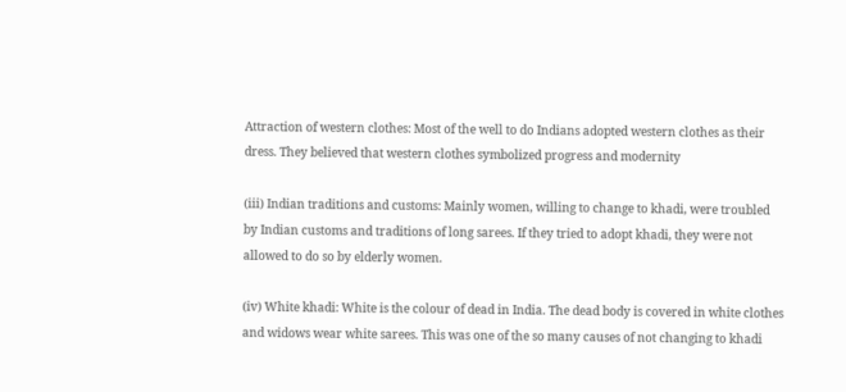Attraction of western clothes: Most of the well to do Indians adopted western clothes as their dress. They believed that western clothes symbolized progress and modernity

(iii) Indian traditions and customs: Mainly women, willing to change to khadi, were troubled by Indian customs and traditions of long sarees. If they tried to adopt khadi, they were not allowed to do so by elderly women.

(iv) White khadi: White is the colour of dead in India. The dead body is covered in white clothes and widows wear white sarees. This was one of the so many causes of not changing to khadi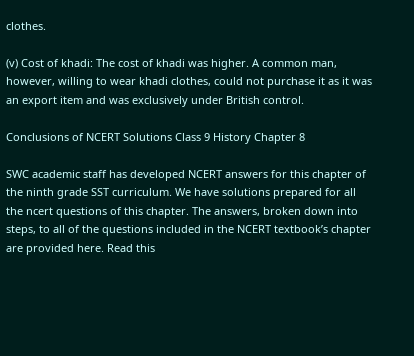clothes.

(v) Cost of khadi: The cost of khadi was higher. A common man, however, willing to wear khadi clothes, could not purchase it as it was an export item and was exclusively under British control.

Conclusions of NCERT Solutions Class 9 History Chapter 8

SWC academic staff has developed NCERT answers for this chapter of the ninth grade SST curriculum. We have solutions prepared for all the ncert questions of this chapter. The answers, broken down into steps, to all of the questions included in the NCERT textbook’s chapter are provided here. Read this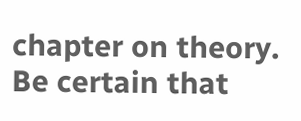chapter on theory. Be certain that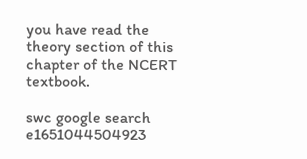you have read the theory section of this chapter of the NCERT textbook.

swc google search e1651044504923